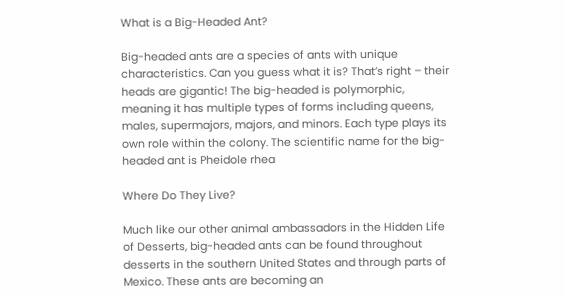What is a Big-Headed Ant?

Big-headed ants are a species of ants with unique characteristics. Can you guess what it is? That’s right – their heads are gigantic! The big-headed is polymorphic, meaning it has multiple types of forms including queens, males, supermajors, majors, and minors. Each type plays its own role within the colony. The scientific name for the big-headed ant is Pheidole rhea

Where Do They Live?

Much like our other animal ambassadors in the Hidden Life of Desserts, big-headed ants can be found throughout desserts in the southern United States and through parts of Mexico. These ants are becoming an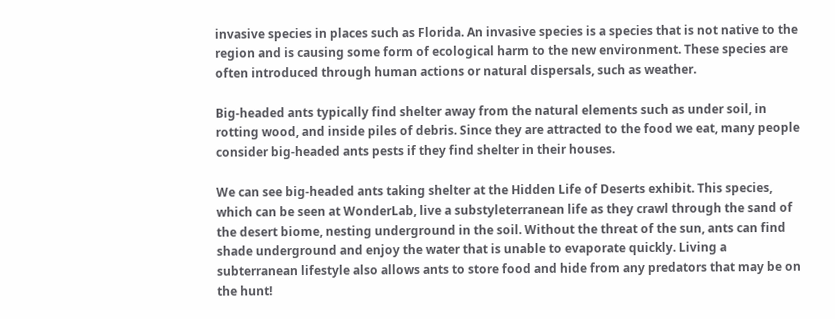invasive species in places such as Florida. An invasive species is a species that is not native to the region and is causing some form of ecological harm to the new environment. These species are often introduced through human actions or natural dispersals, such as weather.

Big-headed ants typically find shelter away from the natural elements such as under soil, in rotting wood, and inside piles of debris. Since they are attracted to the food we eat, many people consider big-headed ants pests if they find shelter in their houses.

We can see big-headed ants taking shelter at the Hidden Life of Deserts exhibit. This species, which can be seen at WonderLab, live a substyleterranean life as they crawl through the sand of the desert biome, nesting underground in the soil. Without the threat of the sun, ants can find shade underground and enjoy the water that is unable to evaporate quickly. Living a subterranean lifestyle also allows ants to store food and hide from any predators that may be on the hunt!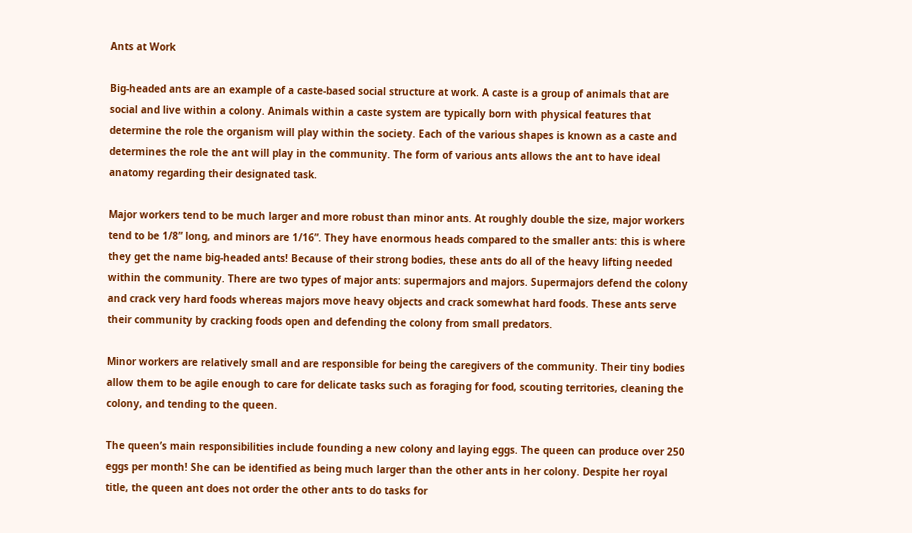Ants at Work

Big-headed ants are an example of a caste-based social structure at work. A caste is a group of animals that are social and live within a colony. Animals within a caste system are typically born with physical features that determine the role the organism will play within the society. Each of the various shapes is known as a caste and determines the role the ant will play in the community. The form of various ants allows the ant to have ideal anatomy regarding their designated task.

Major workers tend to be much larger and more robust than minor ants. At roughly double the size, major workers tend to be 1/8” long, and minors are 1/16”. They have enormous heads compared to the smaller ants: this is where they get the name big-headed ants! Because of their strong bodies, these ants do all of the heavy lifting needed within the community. There are two types of major ants: supermajors and majors. Supermajors defend the colony and crack very hard foods whereas majors move heavy objects and crack somewhat hard foods. These ants serve their community by cracking foods open and defending the colony from small predators.

Minor workers are relatively small and are responsible for being the caregivers of the community. Their tiny bodies allow them to be agile enough to care for delicate tasks such as foraging for food, scouting territories, cleaning the colony, and tending to the queen.

The queen’s main responsibilities include founding a new colony and laying eggs. The queen can produce over 250 eggs per month! She can be identified as being much larger than the other ants in her colony. Despite her royal title, the queen ant does not order the other ants to do tasks for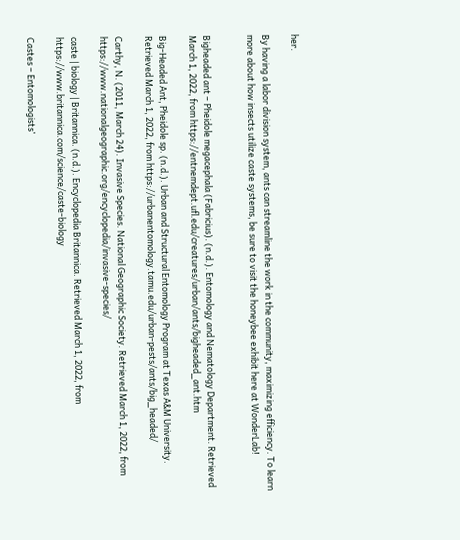her.

By having a labor division system, ants can streamline the work in the community, maximizing efficiency. To learn more about how insects utilize caste systems, be sure to visit the honeybee exhibit here at WonderLab!


Bigheaded ant – Pheidole megacephala (Fabricius). (n.d.). Entomology and Nematology Department. Retrieved March 1, 2022, from https://entnemdept.ufl.edu/creatures/urban/ants/bigheaded_ant.htm

Big-Headed Ant, Pheidole sp. (n.d.). Urban and Structural Entomology Program at Texas A&M University. Retrieved March 1, 2022, from https://urbanentomology.tamu.edu/urban-pests/ants/big_headed/

Carthy, N. (2011, March 24). Invasive Species. National Geographic Society. Retrieved March 1, 2022, from https://www.nationalgeographic.org/encyclopedia/invasive-species/

caste | biology | Britannica. (n.d.). Encyclopedia Britannica. Retrieved March 1, 2022, from https://www.britannica.com/science/caste-biology

Castes – Entomologists’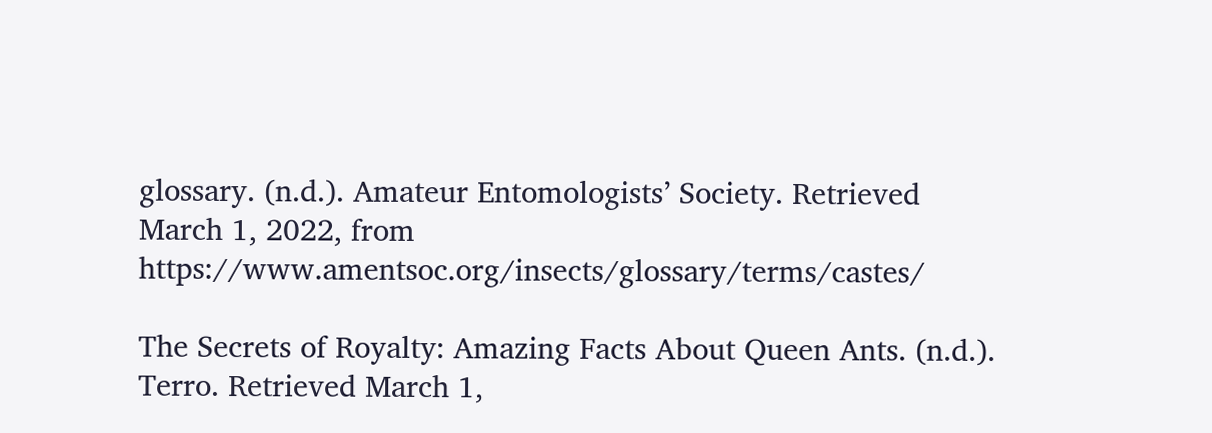glossary. (n.d.). Amateur Entomologists’ Society. Retrieved March 1, 2022, from https://www.amentsoc.org/insects/glossary/terms/castes/

The Secrets of Royalty: Amazing Facts About Queen Ants. (n.d.). Terro. Retrieved March 1,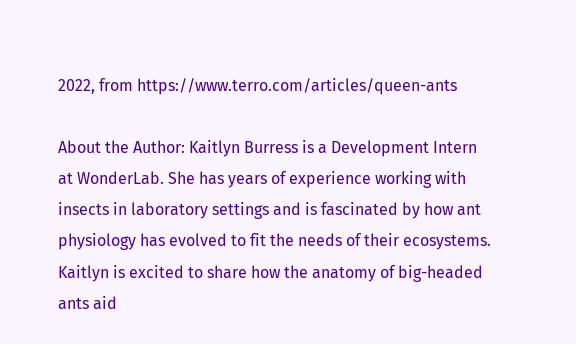2022, from https://www.terro.com/articles/queen-ants

About the Author: Kaitlyn Burress is a Development Intern at WonderLab. She has years of experience working with insects in laboratory settings and is fascinated by how ant  physiology has evolved to fit the needs of their ecosystems. Kaitlyn is excited to share how the anatomy of big-headed ants aid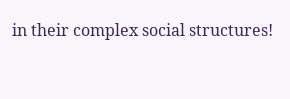in their complex social structures!